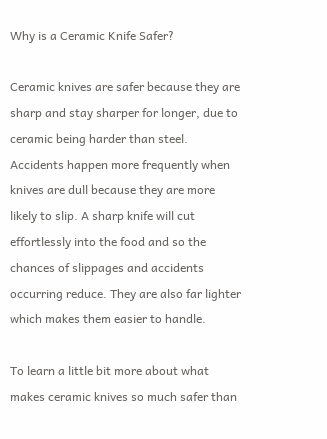Why is a Ceramic Knife Safer?

Ceramic knives are safer because they are sharp and stay sharper for longer, due to ceramic being harder than steel. Accidents happen more frequently when knives are dull because they are more likely to slip. A sharp knife will cut effortlessly into the food and so the chances of slippages and accidents occurring reduce. They are also far lighter which makes them easier to handle.

To learn a little bit more about what makes ceramic knives so much safer than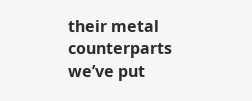their metal counterparts we’ve put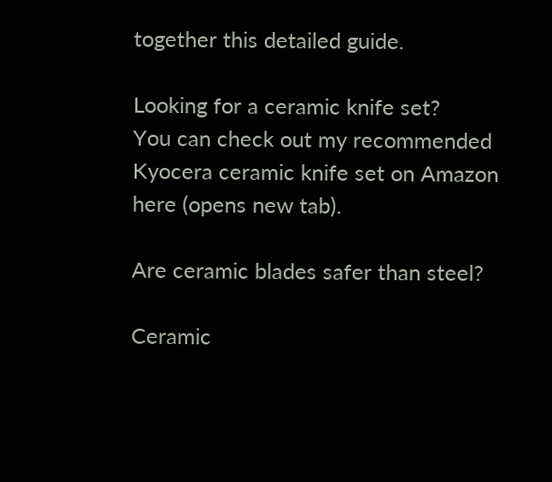together this detailed guide.

Looking for a ceramic knife set?
You can check out my recommended Kyocera ceramic knife set on Amazon here (opens new tab).

Are ceramic blades safer than steel?

Ceramic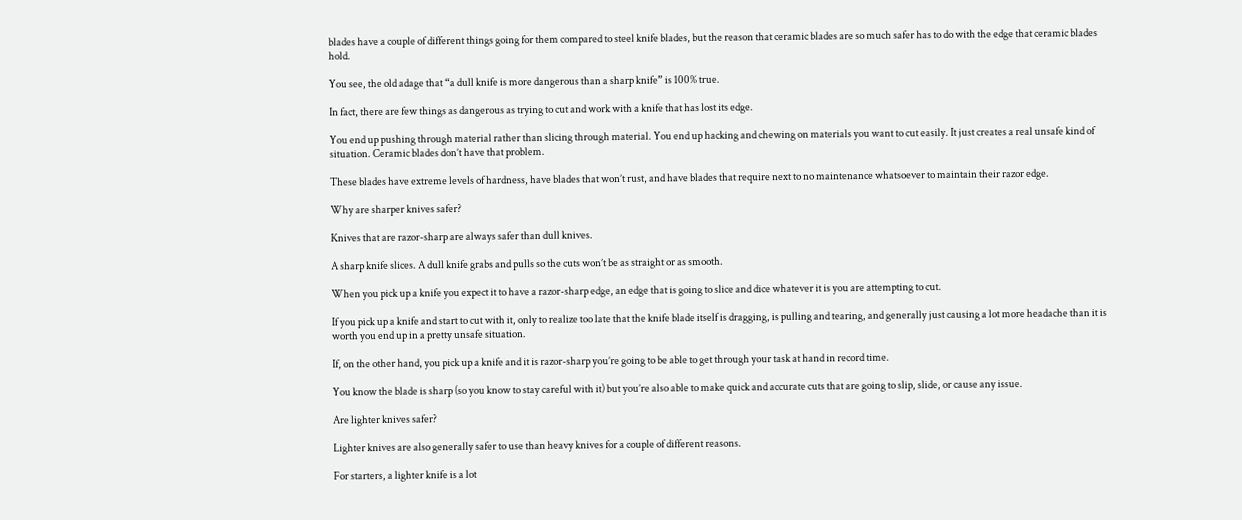blades have a couple of different things going for them compared to steel knife blades, but the reason that ceramic blades are so much safer has to do with the edge that ceramic blades hold.

You see, the old adage that “a dull knife is more dangerous than a sharp knife” is 100% true.

In fact, there are few things as dangerous as trying to cut and work with a knife that has lost its edge.

You end up pushing through material rather than slicing through material. You end up hacking and chewing on materials you want to cut easily. It just creates a real unsafe kind of situation. Ceramic blades don’t have that problem.

These blades have extreme levels of hardness, have blades that won’t rust, and have blades that require next to no maintenance whatsoever to maintain their razor edge.

Why are sharper knives safer?

Knives that are razor-sharp are always safer than dull knives.

A sharp knife slices. A dull knife grabs and pulls so the cuts won’t be as straight or as smooth.

When you pick up a knife you expect it to have a razor-sharp edge, an edge that is going to slice and dice whatever it is you are attempting to cut.

If you pick up a knife and start to cut with it, only to realize too late that the knife blade itself is dragging, is pulling and tearing, and generally just causing a lot more headache than it is worth you end up in a pretty unsafe situation.

If, on the other hand, you pick up a knife and it is razor-sharp you’re going to be able to get through your task at hand in record time.

You know the blade is sharp (so you know to stay careful with it) but you’re also able to make quick and accurate cuts that are going to slip, slide, or cause any issue.

Are lighter knives safer?

Lighter knives are also generally safer to use than heavy knives for a couple of different reasons.

For starters, a lighter knife is a lot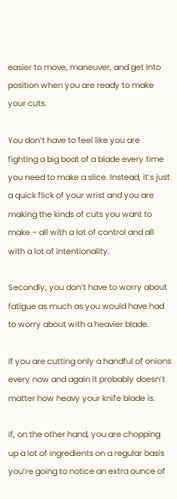easier to move, maneuver, and get into position when you are ready to make your cuts.

You don’t have to feel like you are fighting a big boat of a blade every time you need to make a slice. Instead, it’s just a quick flick of your wrist and you are making the kinds of cuts you want to make – all with a lot of control and all with a lot of intentionality.

Secondly, you don’t have to worry about fatigue as much as you would have had to worry about with a heavier blade.

If you are cutting only a handful of onions every now and again it probably doesn’t matter how heavy your knife blade is.

If, on the other hand, you are chopping up a lot of ingredients on a regular basis you’re going to notice an extra ounce of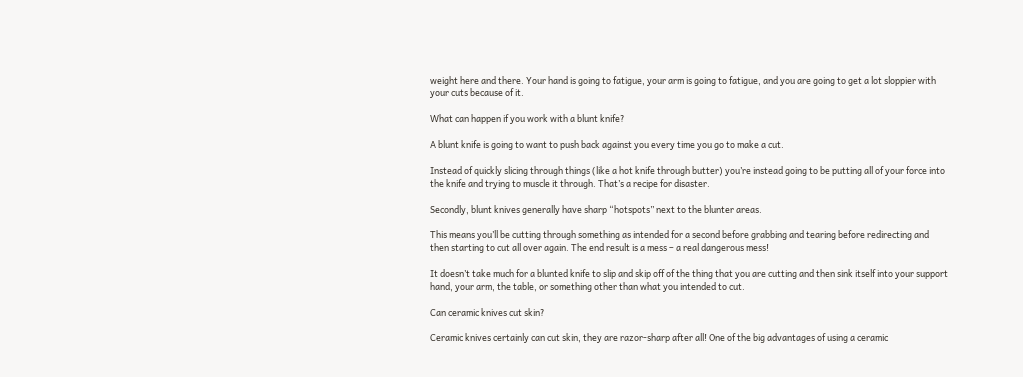weight here and there. Your hand is going to fatigue, your arm is going to fatigue, and you are going to get a lot sloppier with your cuts because of it.

What can happen if you work with a blunt knife?

A blunt knife is going to want to push back against you every time you go to make a cut.

Instead of quickly slicing through things (like a hot knife through butter) you’re instead going to be putting all of your force into the knife and trying to muscle it through. That’s a recipe for disaster.

Secondly, blunt knives generally have sharp “hotspots” next to the blunter areas.

This means you’ll be cutting through something as intended for a second before grabbing and tearing before redirecting and then starting to cut all over again. The end result is a mess – a real dangerous mess!

It doesn’t take much for a blunted knife to slip and skip off of the thing that you are cutting and then sink itself into your support hand, your arm, the table, or something other than what you intended to cut.

Can ceramic knives cut skin?

Ceramic knives certainly can cut skin, they are razor-sharp after all! One of the big advantages of using a ceramic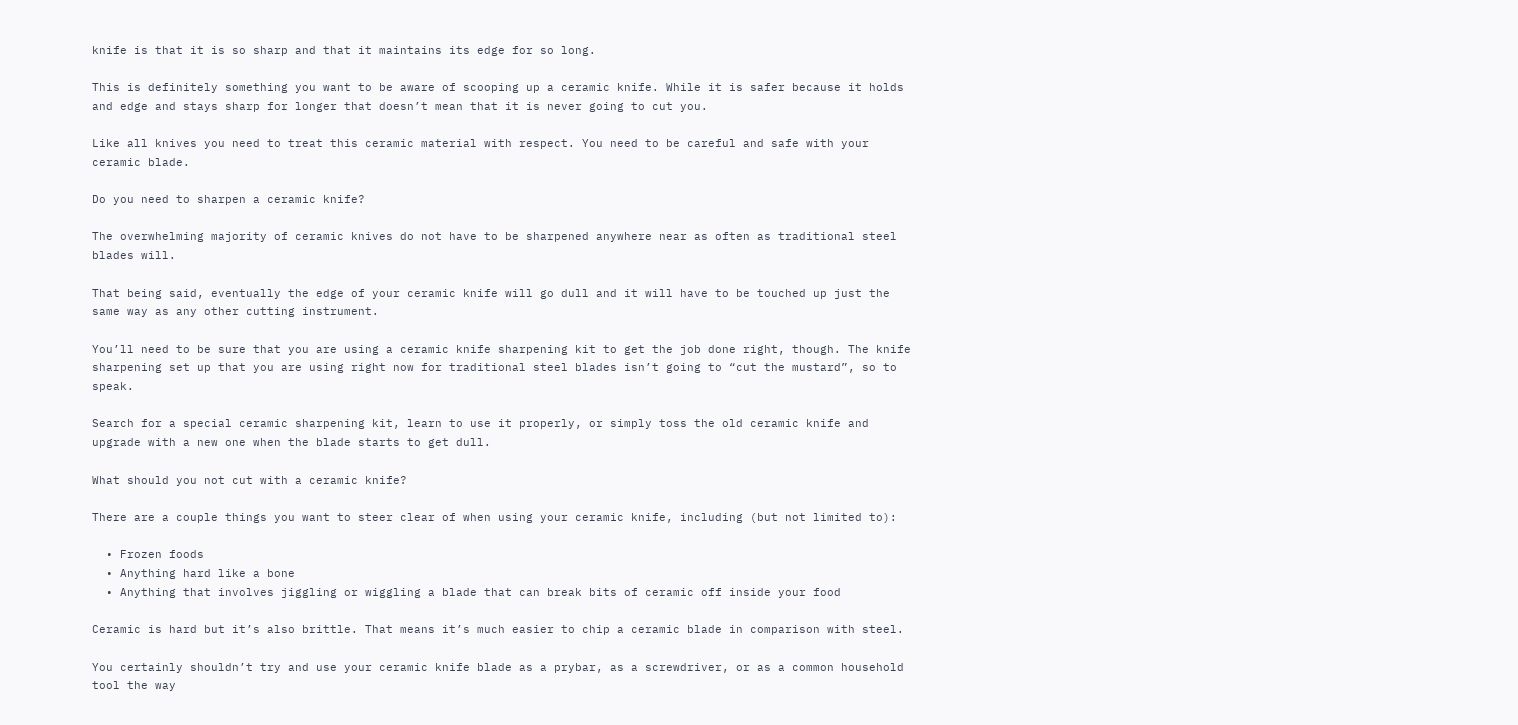knife is that it is so sharp and that it maintains its edge for so long.

This is definitely something you want to be aware of scooping up a ceramic knife. While it is safer because it holds and edge and stays sharp for longer that doesn’t mean that it is never going to cut you.

Like all knives you need to treat this ceramic material with respect. You need to be careful and safe with your ceramic blade.

Do you need to sharpen a ceramic knife?

The overwhelming majority of ceramic knives do not have to be sharpened anywhere near as often as traditional steel blades will.

That being said, eventually the edge of your ceramic knife will go dull and it will have to be touched up just the same way as any other cutting instrument.

You’ll need to be sure that you are using a ceramic knife sharpening kit to get the job done right, though. The knife sharpening set up that you are using right now for traditional steel blades isn’t going to “cut the mustard”, so to speak.

Search for a special ceramic sharpening kit, learn to use it properly, or simply toss the old ceramic knife and upgrade with a new one when the blade starts to get dull.

What should you not cut with a ceramic knife?

There are a couple things you want to steer clear of when using your ceramic knife, including (but not limited to):

  • Frozen foods
  • Anything hard like a bone
  • Anything that involves jiggling or wiggling a blade that can break bits of ceramic off inside your food

Ceramic is hard but it’s also brittle. That means it’s much easier to chip a ceramic blade in comparison with steel.

You certainly shouldn’t try and use your ceramic knife blade as a prybar, as a screwdriver, or as a common household tool the way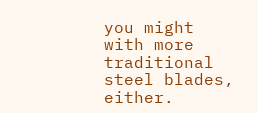you might with more traditional steel blades, either.